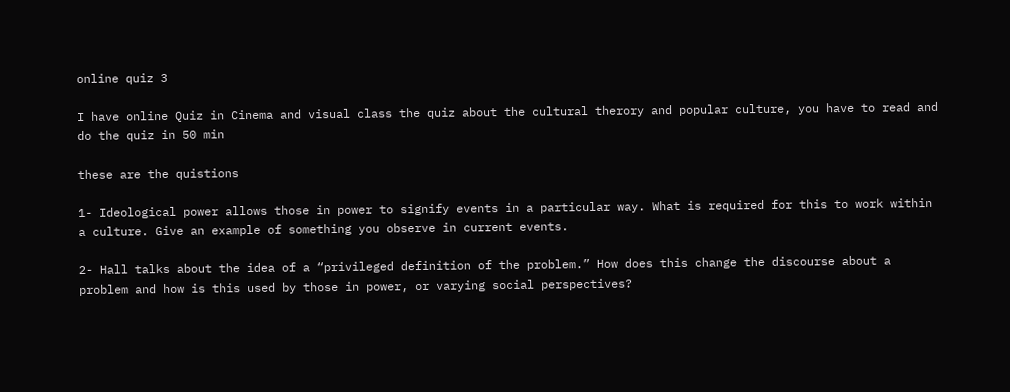online quiz 3

I have online Quiz in Cinema and visual class the quiz about the cultural therory and popular culture, you have to read and do the quiz in 50 min

these are the quistions

1- Ideological power allows those in power to signify events in a particular way. What is required for this to work within a culture. Give an example of something you observe in current events.

2- Hall talks about the idea of a “privileged definition of the problem.” How does this change the discourse about a problem and how is this used by those in power, or varying social perspectives?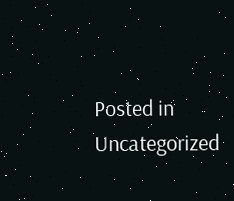Posted in Uncategorized